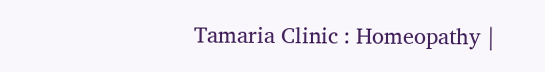Tamaria Clinic : Homeopathy |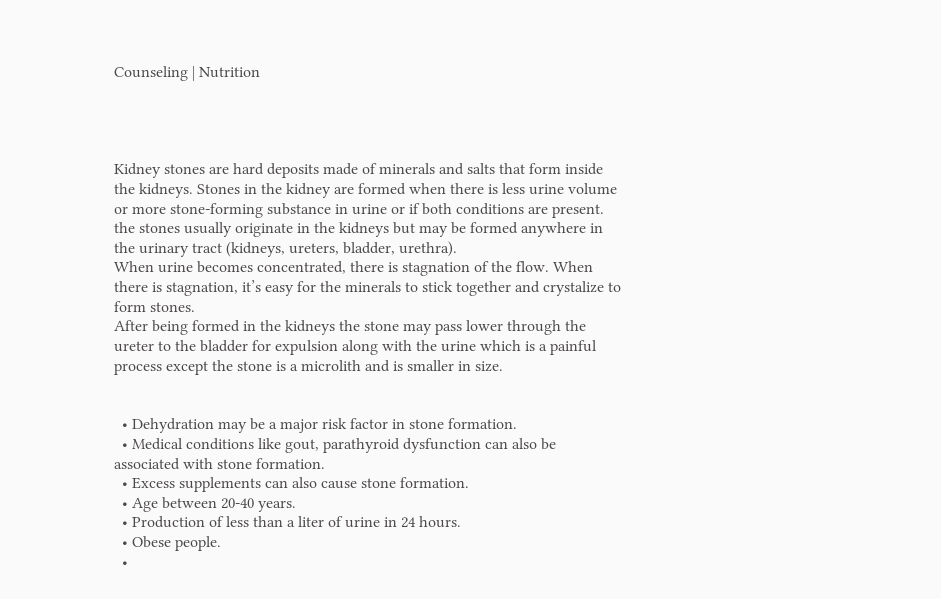Counseling | Nutrition




Kidney stones are hard deposits made of minerals and salts that form inside the kidneys. Stones in the kidney are formed when there is less urine volume or more stone-forming substance in urine or if both conditions are present. the stones usually originate in the kidneys but may be formed anywhere in the urinary tract (kidneys, ureters, bladder, urethra).
When urine becomes concentrated, there is stagnation of the flow. When there is stagnation, it’s easy for the minerals to stick together and crystalize to form stones.
After being formed in the kidneys the stone may pass lower through the ureter to the bladder for expulsion along with the urine which is a painful process except the stone is a microlith and is smaller in size.


  • Dehydration may be a major risk factor in stone formation.
  • Medical conditions like gout, parathyroid dysfunction can also be associated with stone formation.
  • Excess supplements can also cause stone formation.
  • Age between 20-40 years.
  • Production of less than a liter of urine in 24 hours.
  • Obese people.
  •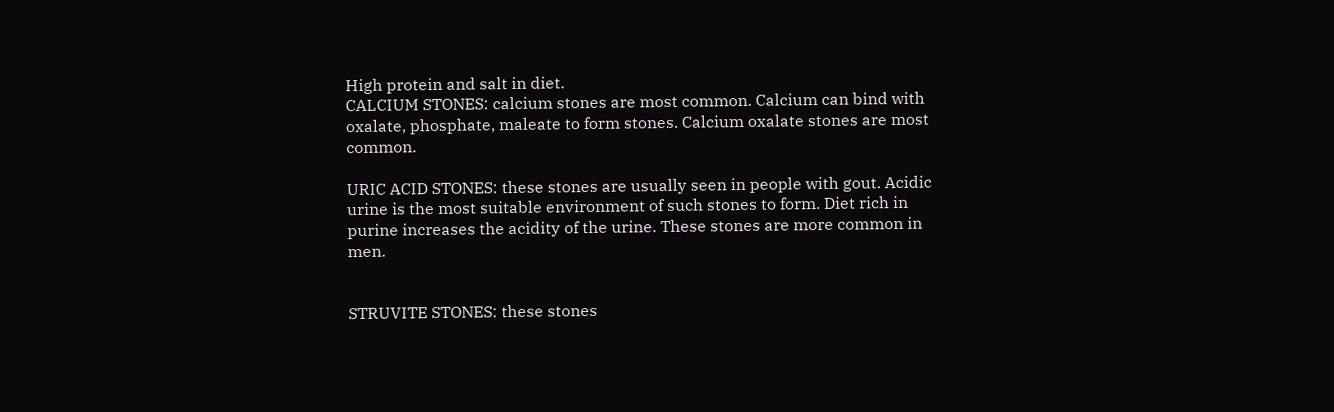High protein and salt in diet.
CALCIUM STONES: calcium stones are most common. Calcium can bind with oxalate, phosphate, maleate to form stones. Calcium oxalate stones are most common.

URIC ACID STONES: these stones are usually seen in people with gout. Acidic urine is the most suitable environment of such stones to form. Diet rich in purine increases the acidity of the urine. These stones are more common in men.


STRUVITE STONES: these stones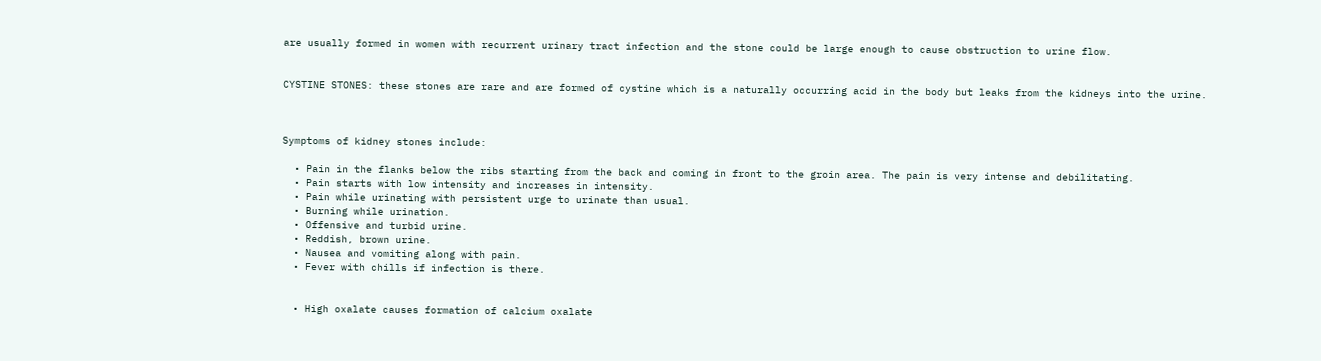are usually formed in women with recurrent urinary tract infection and the stone could be large enough to cause obstruction to urine flow.


CYSTINE STONES: these stones are rare and are formed of cystine which is a naturally occurring acid in the body but leaks from the kidneys into the urine.



Symptoms of kidney stones include:

  • Pain in the flanks below the ribs starting from the back and coming in front to the groin area. The pain is very intense and debilitating.
  • Pain starts with low intensity and increases in intensity.
  • Pain while urinating with persistent urge to urinate than usual.
  • Burning while urination.
  • Offensive and turbid urine.
  • Reddish, brown urine.
  • Nausea and vomiting along with pain.
  • Fever with chills if infection is there.


  • High oxalate causes formation of calcium oxalate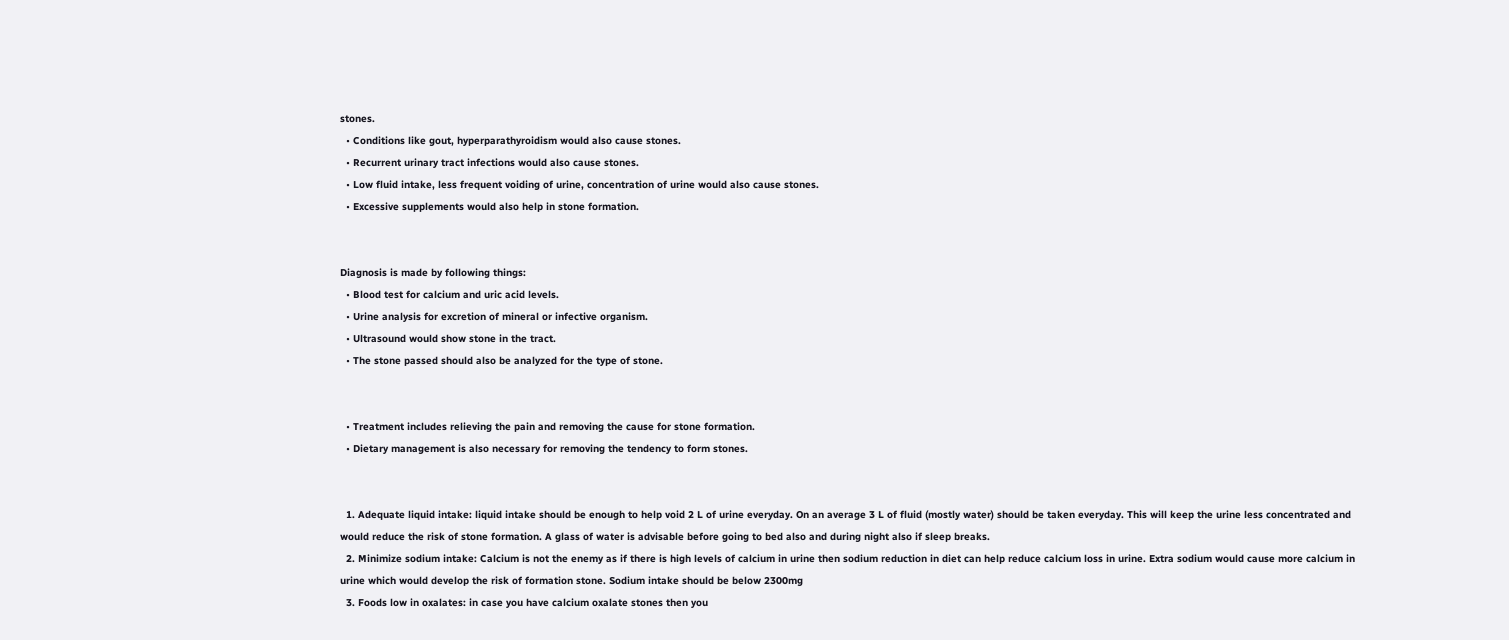stones.
  • Conditions like gout, hyperparathyroidism would also cause stones.
  • Recurrent urinary tract infections would also cause stones.
  • Low fluid intake, less frequent voiding of urine, concentration of urine would also cause stones.
  • Excessive supplements would also help in stone formation.


Diagnosis is made by following things:
  • Blood test for calcium and uric acid levels.
  • Urine analysis for excretion of mineral or infective organism.
  • Ultrasound would show stone in the tract.
  • The stone passed should also be analyzed for the type of stone.


  • Treatment includes relieving the pain and removing the cause for stone formation.
  • Dietary management is also necessary for removing the tendency to form stones.


  1. Adequate liquid intake: liquid intake should be enough to help void 2 L of urine everyday. On an average 3 L of fluid (mostly water) should be taken everyday. This will keep the urine less concentrated and would reduce the risk of stone formation. A glass of water is advisable before going to bed also and during night also if sleep breaks.
  2. Minimize sodium intake: Calcium is not the enemy as if there is high levels of calcium in urine then sodium reduction in diet can help reduce calcium loss in urine. Extra sodium would cause more calcium in urine which would develop the risk of formation stone. Sodium intake should be below 2300mg
  3. Foods low in oxalates: in case you have calcium oxalate stones then you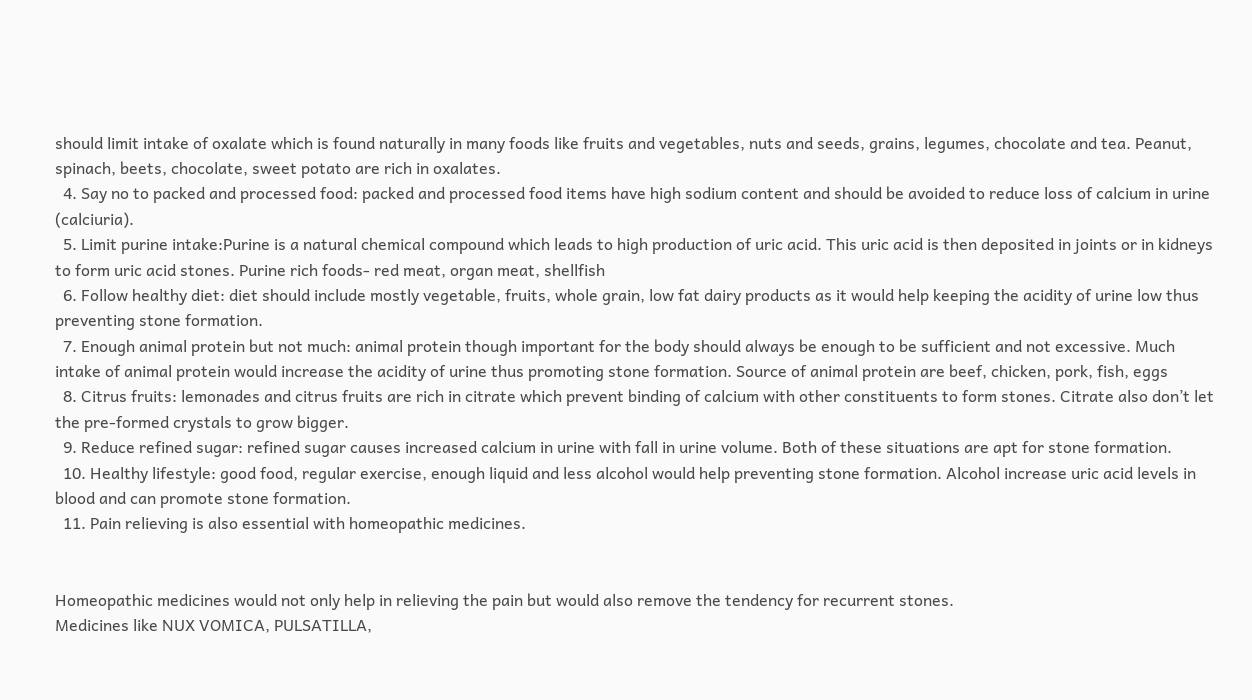should limit intake of oxalate which is found naturally in many foods like fruits and vegetables, nuts and seeds, grains, legumes, chocolate and tea. Peanut, spinach, beets, chocolate, sweet potato are rich in oxalates.
  4. Say no to packed and processed food: packed and processed food items have high sodium content and should be avoided to reduce loss of calcium in urine (calciuria).
  5. Limit purine intake:Purine is a natural chemical compound which leads to high production of uric acid. This uric acid is then deposited in joints or in kidneys to form uric acid stones. Purine rich foods- red meat, organ meat, shellfish
  6. Follow healthy diet: diet should include mostly vegetable, fruits, whole grain, low fat dairy products as it would help keeping the acidity of urine low thus preventing stone formation.
  7. Enough animal protein but not much: animal protein though important for the body should always be enough to be sufficient and not excessive. Much intake of animal protein would increase the acidity of urine thus promoting stone formation. Source of animal protein are beef, chicken, pork, fish, eggs
  8. Citrus fruits: lemonades and citrus fruits are rich in citrate which prevent binding of calcium with other constituents to form stones. Citrate also don’t let the pre-formed crystals to grow bigger.
  9. Reduce refined sugar: refined sugar causes increased calcium in urine with fall in urine volume. Both of these situations are apt for stone formation.
  10. Healthy lifestyle: good food, regular exercise, enough liquid and less alcohol would help preventing stone formation. Alcohol increase uric acid levels in blood and can promote stone formation.
  11. Pain relieving is also essential with homeopathic medicines.


Homeopathic medicines would not only help in relieving the pain but would also remove the tendency for recurrent stones.
Medicines like NUX VOMICA, PULSATILLA,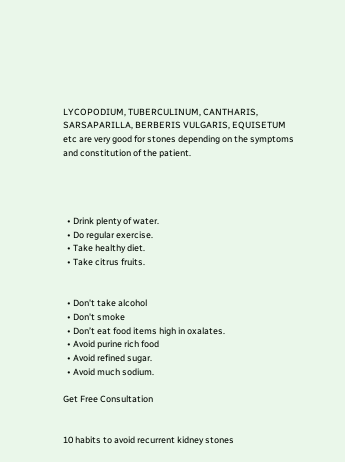LYCOPODIUM, TUBERCULINUM, CANTHARIS, SARSAPARILLA, BERBERIS VULGARIS, EQUISETUM etc are very good for stones depending on the symptoms and constitution of the patient.




  • Drink plenty of water.
  • Do regular exercise.
  • Take healthy diet.
  • Take citrus fruits.


  • Don't take alcohol
  • Don't smoke
  • Don’t eat food items high in oxalates.
  • Avoid purine rich food
  • Avoid refined sugar.
  • Avoid much sodium.

Get Free Consultation


10 habits to avoid recurrent kidney stones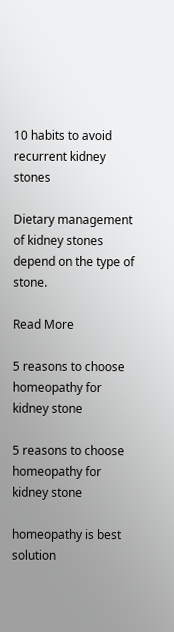10 habits to avoid recurrent kidney stones

Dietary management of kidney stones depend on the type of stone.

Read More

5 reasons to choose homeopathy for kidney stone

5 reasons to choose homeopathy for kidney stone

homeopathy is best solution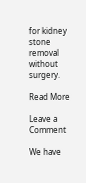for kidney stone removal without surgery.

Read More

Leave a Comment

We have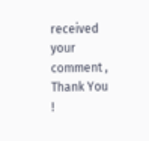received your comment , Thank You !